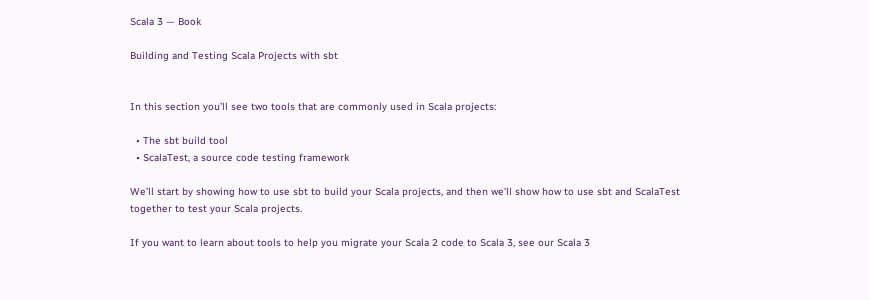Scala 3 — Book

Building and Testing Scala Projects with sbt


In this section you’ll see two tools that are commonly used in Scala projects:

  • The sbt build tool
  • ScalaTest, a source code testing framework

We’ll start by showing how to use sbt to build your Scala projects, and then we’ll show how to use sbt and ScalaTest together to test your Scala projects.

If you want to learn about tools to help you migrate your Scala 2 code to Scala 3, see our Scala 3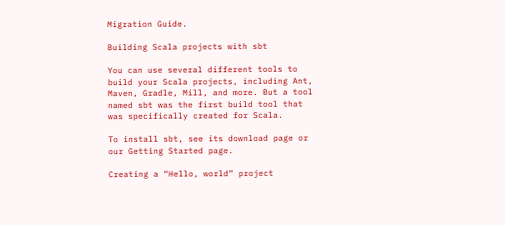Migration Guide.

Building Scala projects with sbt

You can use several different tools to build your Scala projects, including Ant, Maven, Gradle, Mill, and more. But a tool named sbt was the first build tool that was specifically created for Scala.

To install sbt, see its download page or our Getting Started page.

Creating a “Hello, world” project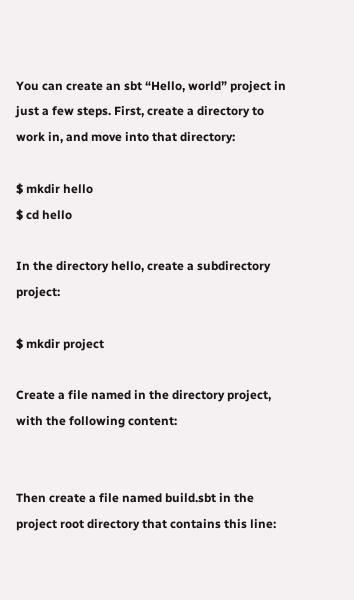You can create an sbt “Hello, world” project in just a few steps. First, create a directory to work in, and move into that directory:

$ mkdir hello
$ cd hello

In the directory hello, create a subdirectory project:

$ mkdir project

Create a file named in the directory project, with the following content:


Then create a file named build.sbt in the project root directory that contains this line: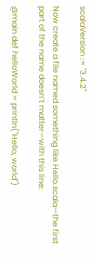scalaVersion := "3.4.2"

Now create a file named something like Hello.scala—the first part of the name doesn’t matter—with this line:

@main def helloWorld = println("Hello, world")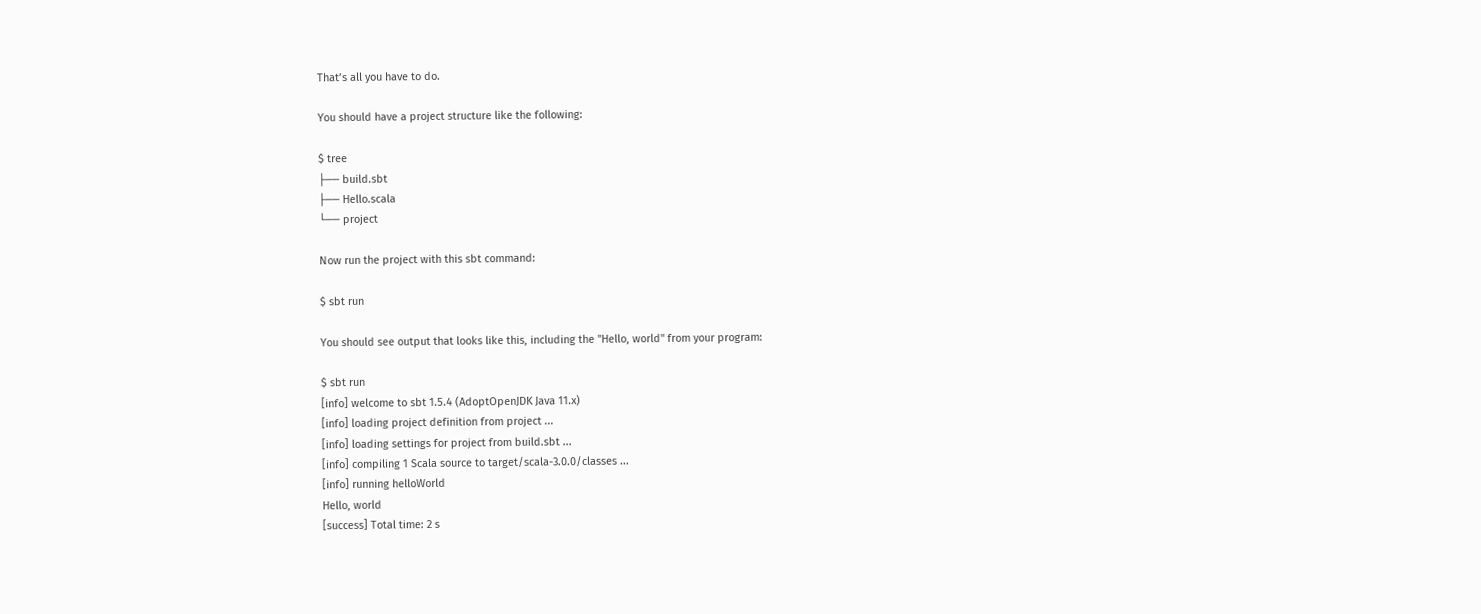That’s all you have to do.

You should have a project structure like the following:

$ tree
├── build.sbt
├── Hello.scala
└── project

Now run the project with this sbt command:

$ sbt run

You should see output that looks like this, including the "Hello, world" from your program:

$ sbt run
[info] welcome to sbt 1.5.4 (AdoptOpenJDK Java 11.x)
[info] loading project definition from project ...
[info] loading settings for project from build.sbt ...
[info] compiling 1 Scala source to target/scala-3.0.0/classes ...
[info] running helloWorld
Hello, world
[success] Total time: 2 s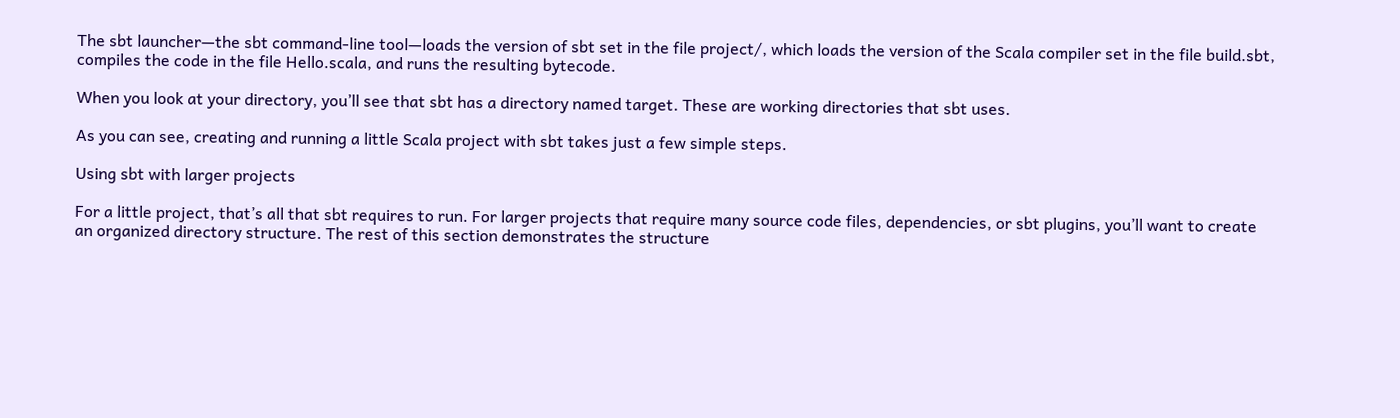The sbt launcher—the sbt command-line tool—loads the version of sbt set in the file project/, which loads the version of the Scala compiler set in the file build.sbt, compiles the code in the file Hello.scala, and runs the resulting bytecode.

When you look at your directory, you’ll see that sbt has a directory named target. These are working directories that sbt uses.

As you can see, creating and running a little Scala project with sbt takes just a few simple steps.

Using sbt with larger projects

For a little project, that’s all that sbt requires to run. For larger projects that require many source code files, dependencies, or sbt plugins, you’ll want to create an organized directory structure. The rest of this section demonstrates the structure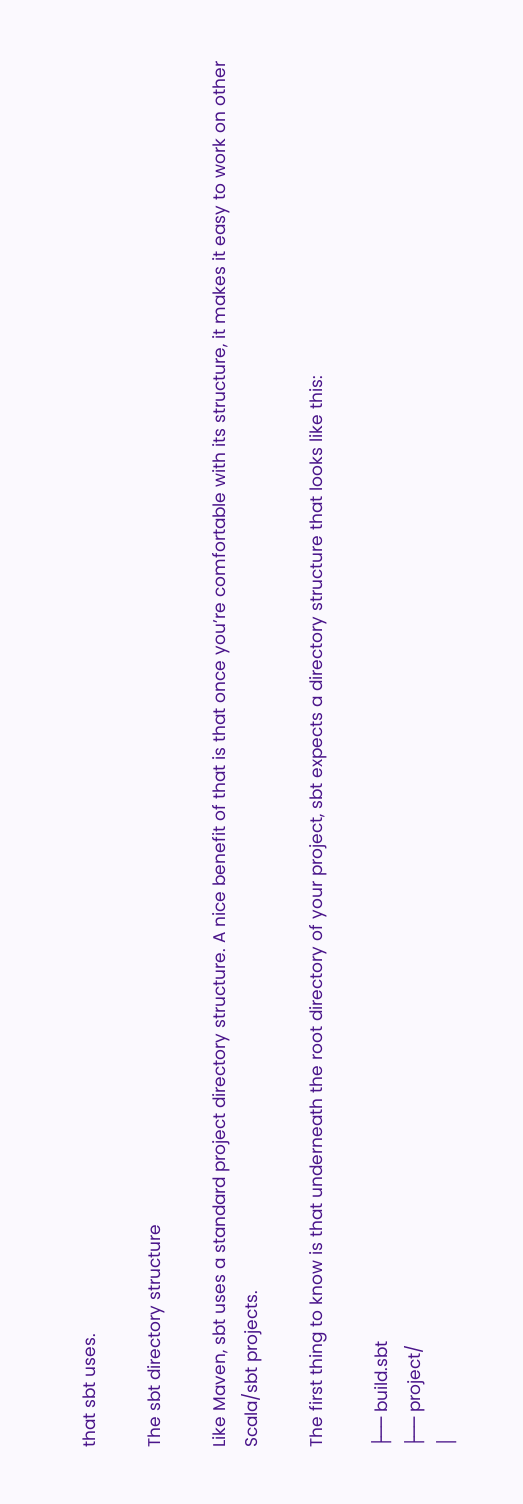that sbt uses.

The sbt directory structure

Like Maven, sbt uses a standard project directory structure. A nice benefit of that is that once you’re comfortable with its structure, it makes it easy to work on other Scala/sbt projects.

The first thing to know is that underneath the root directory of your project, sbt expects a directory structure that looks like this:

├── build.sbt
├── project/
│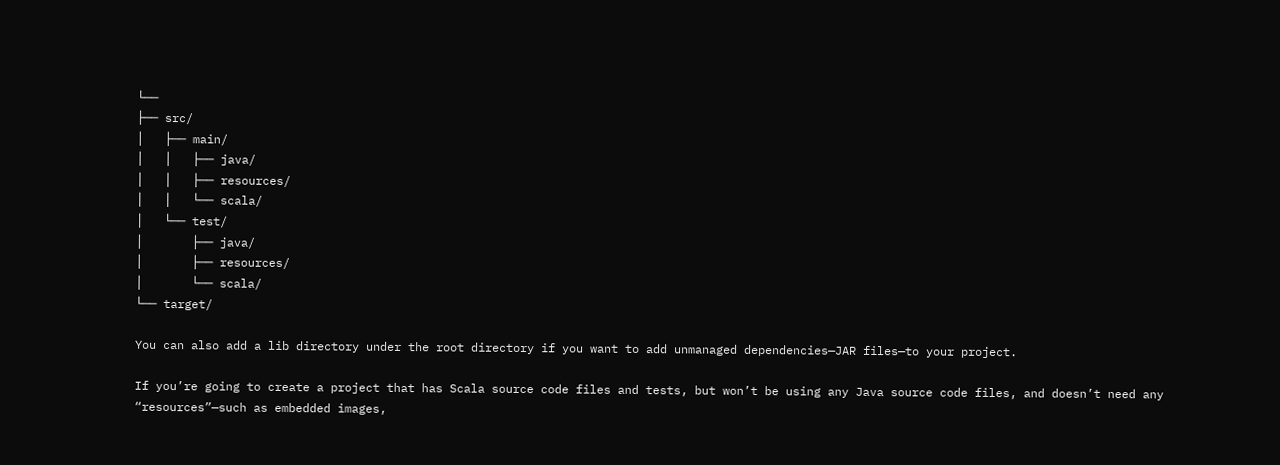└──
├── src/
│   ├── main/
│   │   ├── java/
│   │   ├── resources/
│   │   └── scala/
│   └── test/
│       ├── java/
│       ├── resources/
│       └── scala/
└── target/

You can also add a lib directory under the root directory if you want to add unmanaged dependencies—JAR files—to your project.

If you’re going to create a project that has Scala source code files and tests, but won’t be using any Java source code files, and doesn’t need any “resources”—such as embedded images,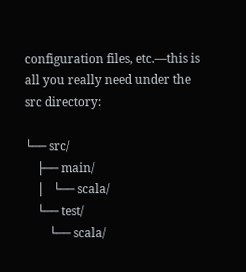configuration files, etc.—this is all you really need under the src directory:

└── src/
    ├── main/
    │   └── scala/
    └── test/
        └── scala/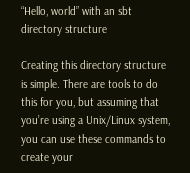“Hello, world” with an sbt directory structure

Creating this directory structure is simple. There are tools to do this for you, but assuming that you’re using a Unix/Linux system, you can use these commands to create your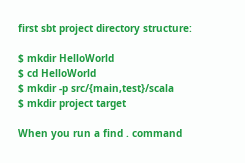first sbt project directory structure:

$ mkdir HelloWorld
$ cd HelloWorld
$ mkdir -p src/{main,test}/scala
$ mkdir project target

When you run a find . command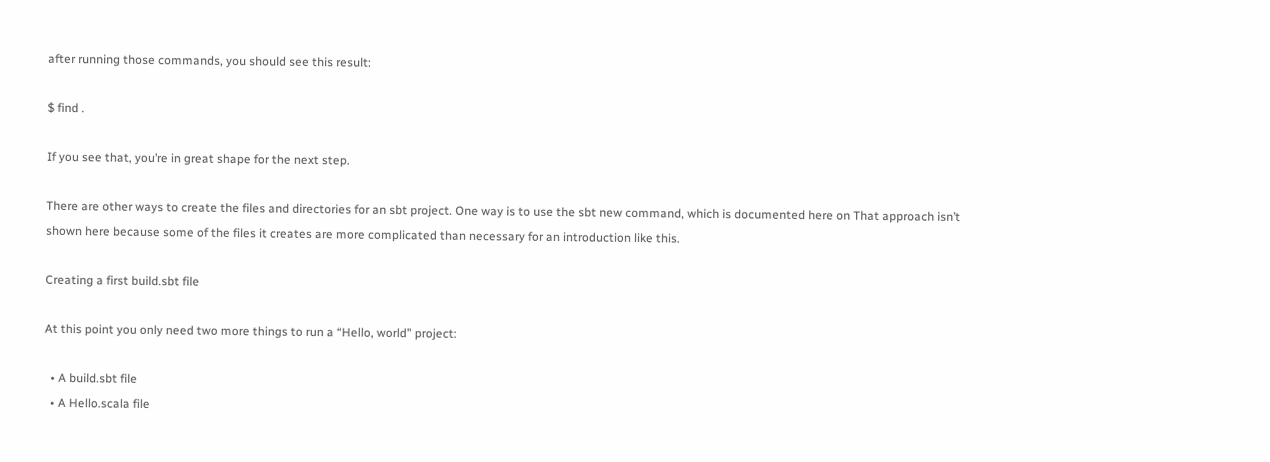after running those commands, you should see this result:

$ find .

If you see that, you’re in great shape for the next step.

There are other ways to create the files and directories for an sbt project. One way is to use the sbt new command, which is documented here on That approach isn’t shown here because some of the files it creates are more complicated than necessary for an introduction like this.

Creating a first build.sbt file

At this point you only need two more things to run a “Hello, world” project:

  • A build.sbt file
  • A Hello.scala file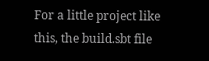For a little project like this, the build.sbt file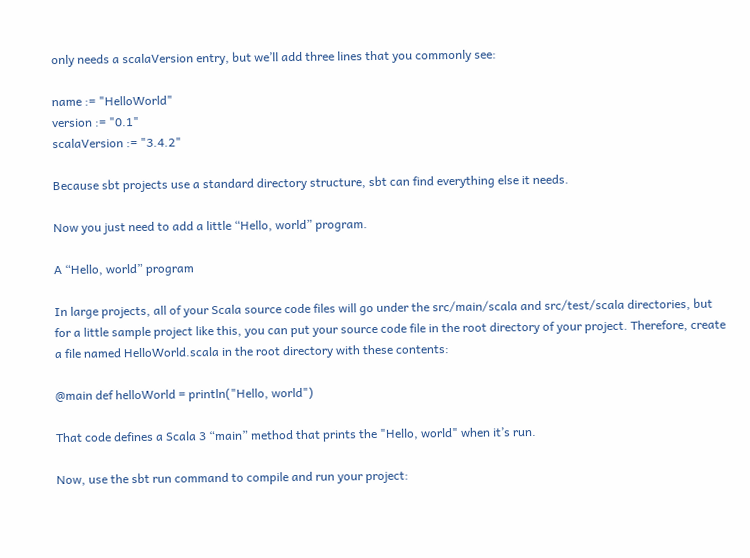only needs a scalaVersion entry, but we’ll add three lines that you commonly see:

name := "HelloWorld"
version := "0.1"
scalaVersion := "3.4.2"

Because sbt projects use a standard directory structure, sbt can find everything else it needs.

Now you just need to add a little “Hello, world” program.

A “Hello, world” program

In large projects, all of your Scala source code files will go under the src/main/scala and src/test/scala directories, but for a little sample project like this, you can put your source code file in the root directory of your project. Therefore, create a file named HelloWorld.scala in the root directory with these contents:

@main def helloWorld = println("Hello, world")

That code defines a Scala 3 “main” method that prints the "Hello, world" when it’s run.

Now, use the sbt run command to compile and run your project: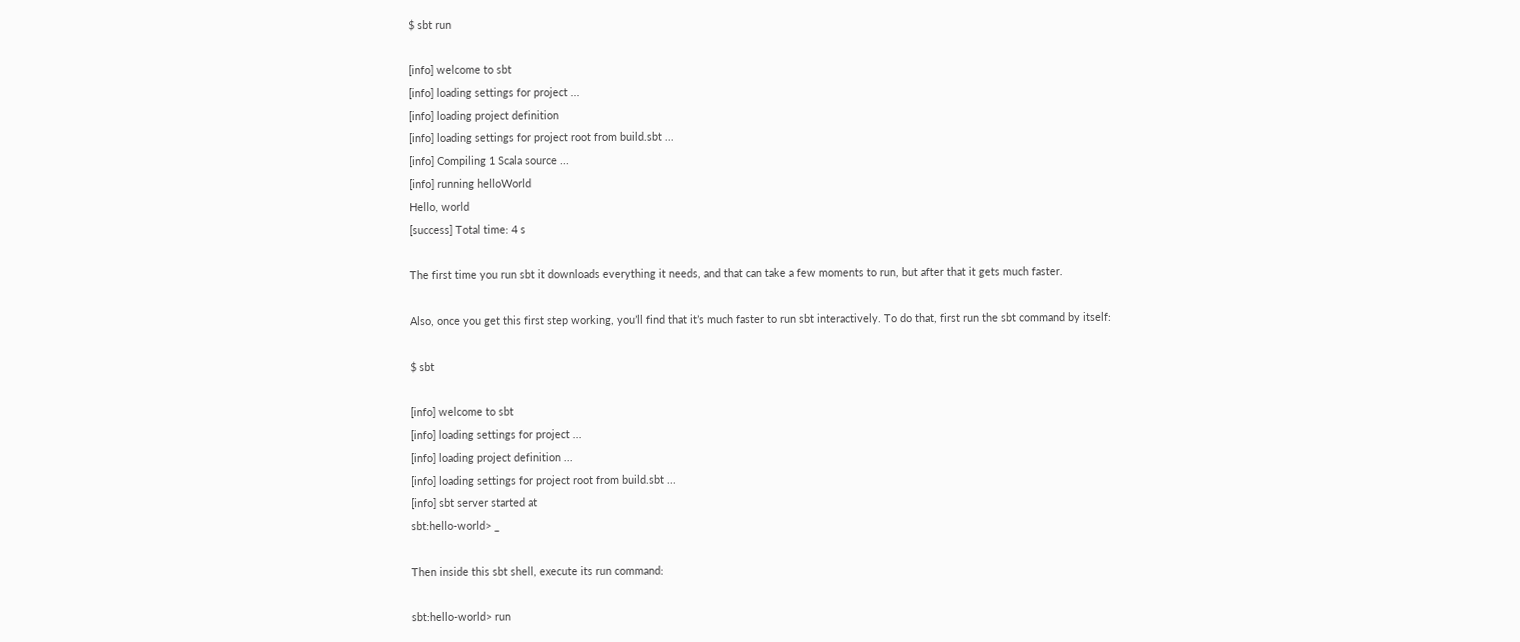$ sbt run

[info] welcome to sbt
[info] loading settings for project ...
[info] loading project definition
[info] loading settings for project root from build.sbt ...
[info] Compiling 1 Scala source ...
[info] running helloWorld
Hello, world
[success] Total time: 4 s

The first time you run sbt it downloads everything it needs, and that can take a few moments to run, but after that it gets much faster.

Also, once you get this first step working, you’ll find that it’s much faster to run sbt interactively. To do that, first run the sbt command by itself:

$ sbt

[info] welcome to sbt
[info] loading settings for project ...
[info] loading project definition ...
[info] loading settings for project root from build.sbt ...
[info] sbt server started at
sbt:hello-world> _

Then inside this sbt shell, execute its run command:

sbt:hello-world> run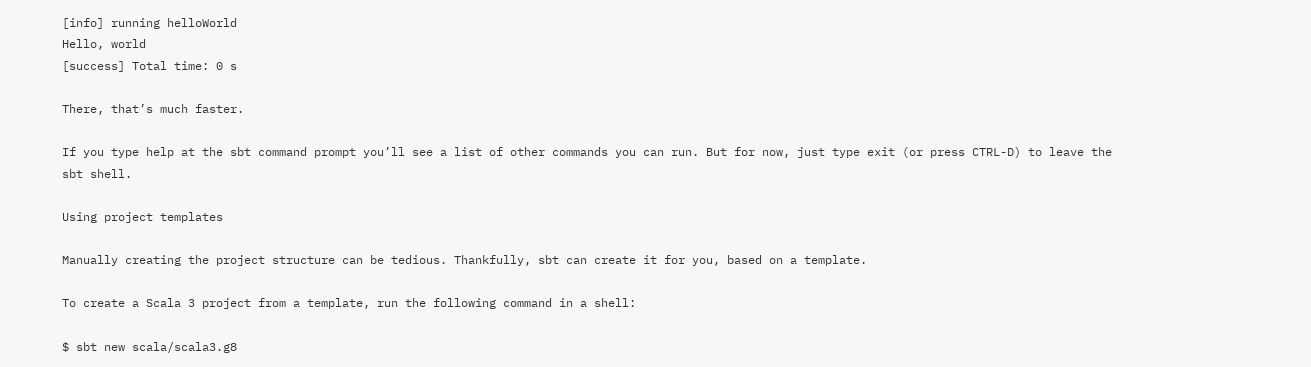[info] running helloWorld
Hello, world
[success] Total time: 0 s

There, that’s much faster.

If you type help at the sbt command prompt you’ll see a list of other commands you can run. But for now, just type exit (or press CTRL-D) to leave the sbt shell.

Using project templates

Manually creating the project structure can be tedious. Thankfully, sbt can create it for you, based on a template.

To create a Scala 3 project from a template, run the following command in a shell:

$ sbt new scala/scala3.g8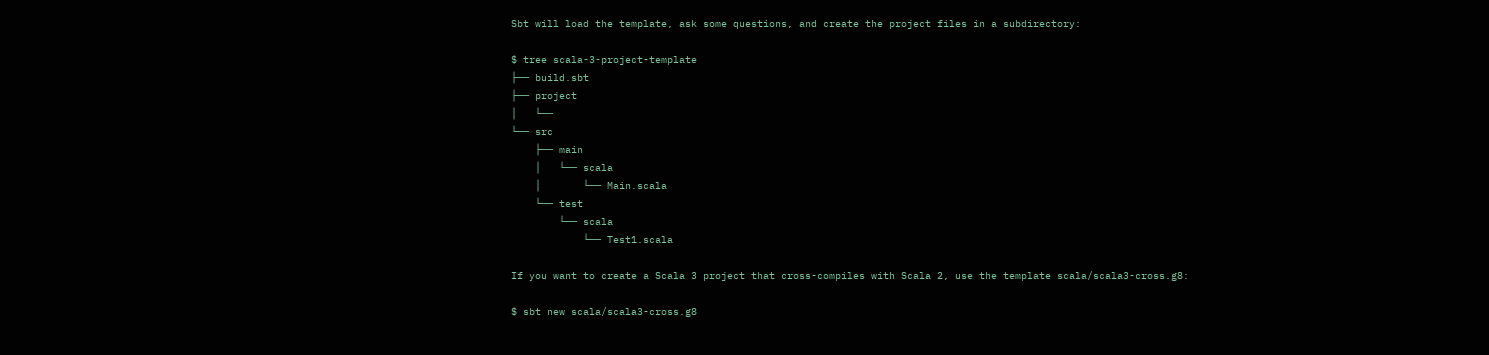Sbt will load the template, ask some questions, and create the project files in a subdirectory:

$ tree scala-3-project-template
├── build.sbt
├── project
│   └──
└── src
    ├── main
    │   └── scala
    │       └── Main.scala
    └── test
        └── scala
            └── Test1.scala

If you want to create a Scala 3 project that cross-compiles with Scala 2, use the template scala/scala3-cross.g8:

$ sbt new scala/scala3-cross.g8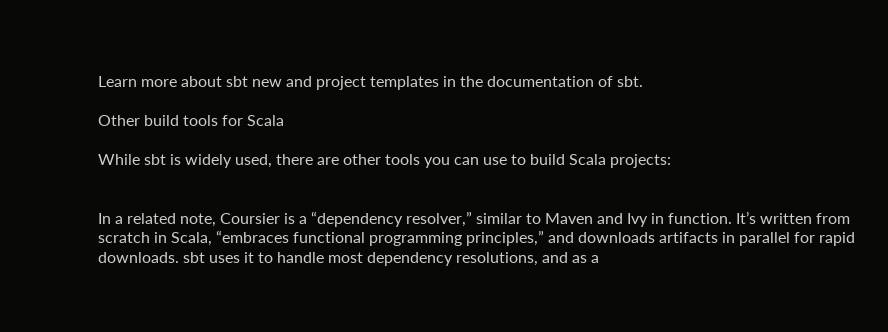Learn more about sbt new and project templates in the documentation of sbt.

Other build tools for Scala

While sbt is widely used, there are other tools you can use to build Scala projects:


In a related note, Coursier is a “dependency resolver,” similar to Maven and Ivy in function. It’s written from scratch in Scala, “embraces functional programming principles,” and downloads artifacts in parallel for rapid downloads. sbt uses it to handle most dependency resolutions, and as a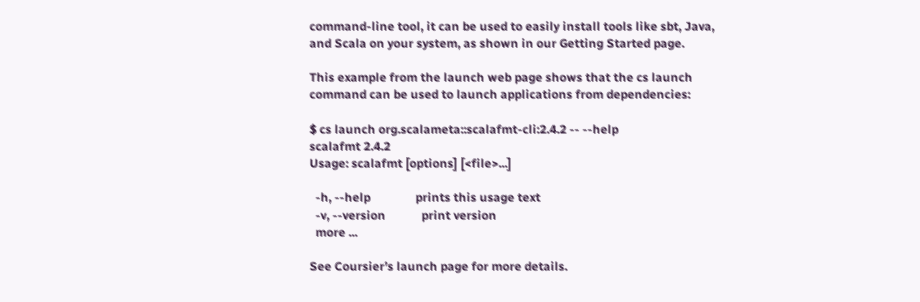command-line tool, it can be used to easily install tools like sbt, Java, and Scala on your system, as shown in our Getting Started page.

This example from the launch web page shows that the cs launch command can be used to launch applications from dependencies:

$ cs launch org.scalameta::scalafmt-cli:2.4.2 -- --help
scalafmt 2.4.2
Usage: scalafmt [options] [<file>...]

  -h, --help               prints this usage text
  -v, --version            print version
  more ...

See Coursier’s launch page for more details.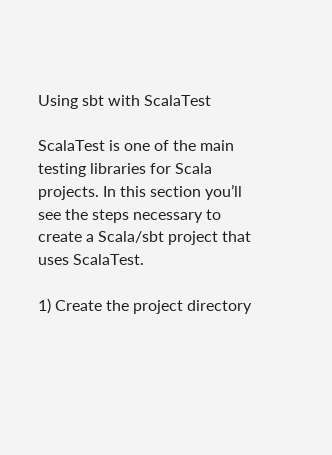Using sbt with ScalaTest

ScalaTest is one of the main testing libraries for Scala projects. In this section you’ll see the steps necessary to create a Scala/sbt project that uses ScalaTest.

1) Create the project directory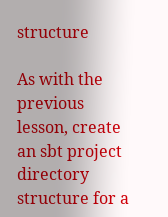structure

As with the previous lesson, create an sbt project directory structure for a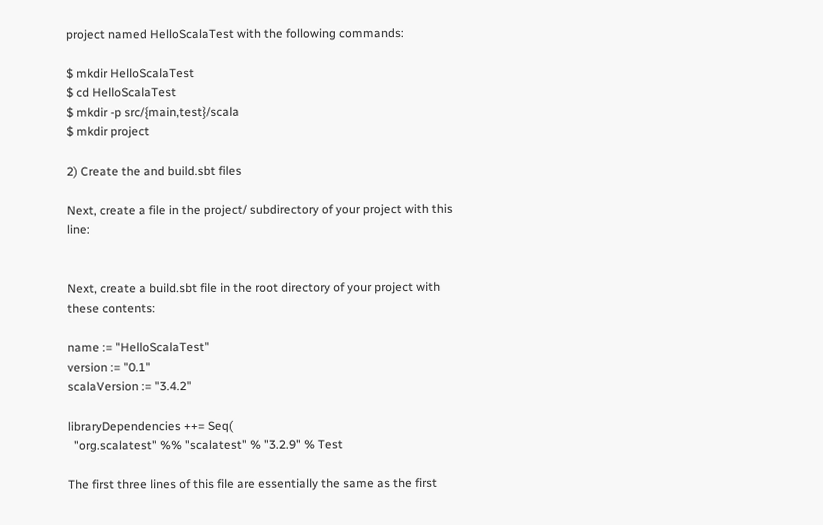project named HelloScalaTest with the following commands:

$ mkdir HelloScalaTest
$ cd HelloScalaTest
$ mkdir -p src/{main,test}/scala
$ mkdir project

2) Create the and build.sbt files

Next, create a file in the project/ subdirectory of your project with this line:


Next, create a build.sbt file in the root directory of your project with these contents:

name := "HelloScalaTest"
version := "0.1"
scalaVersion := "3.4.2"

libraryDependencies ++= Seq(
  "org.scalatest" %% "scalatest" % "3.2.9" % Test

The first three lines of this file are essentially the same as the first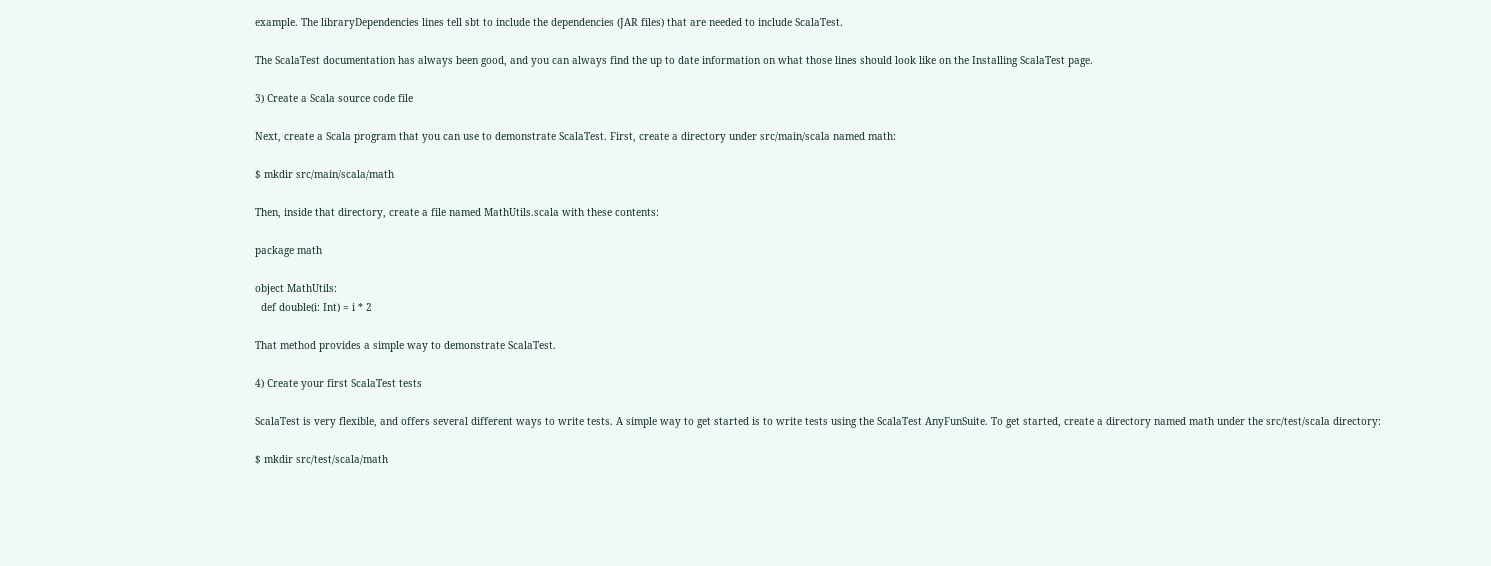example. The libraryDependencies lines tell sbt to include the dependencies (JAR files) that are needed to include ScalaTest.

The ScalaTest documentation has always been good, and you can always find the up to date information on what those lines should look like on the Installing ScalaTest page.

3) Create a Scala source code file

Next, create a Scala program that you can use to demonstrate ScalaTest. First, create a directory under src/main/scala named math:

$ mkdir src/main/scala/math

Then, inside that directory, create a file named MathUtils.scala with these contents:

package math

object MathUtils:
  def double(i: Int) = i * 2

That method provides a simple way to demonstrate ScalaTest.

4) Create your first ScalaTest tests

ScalaTest is very flexible, and offers several different ways to write tests. A simple way to get started is to write tests using the ScalaTest AnyFunSuite. To get started, create a directory named math under the src/test/scala directory:

$ mkdir src/test/scala/math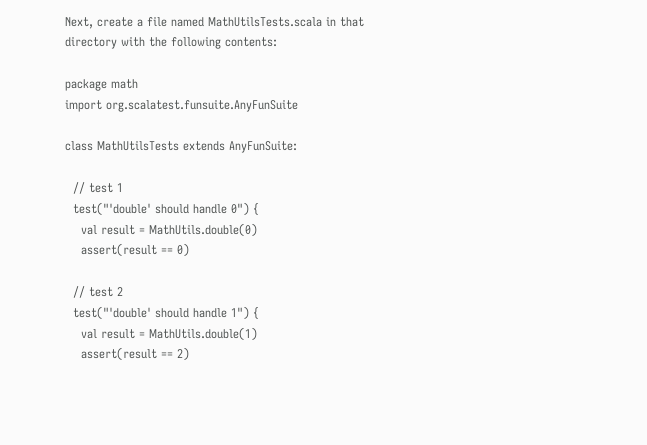Next, create a file named MathUtilsTests.scala in that directory with the following contents:

package math
import org.scalatest.funsuite.AnyFunSuite

class MathUtilsTests extends AnyFunSuite:

  // test 1
  test("'double' should handle 0") {
    val result = MathUtils.double(0)
    assert(result == 0)

  // test 2
  test("'double' should handle 1") {
    val result = MathUtils.double(1)
    assert(result == 2)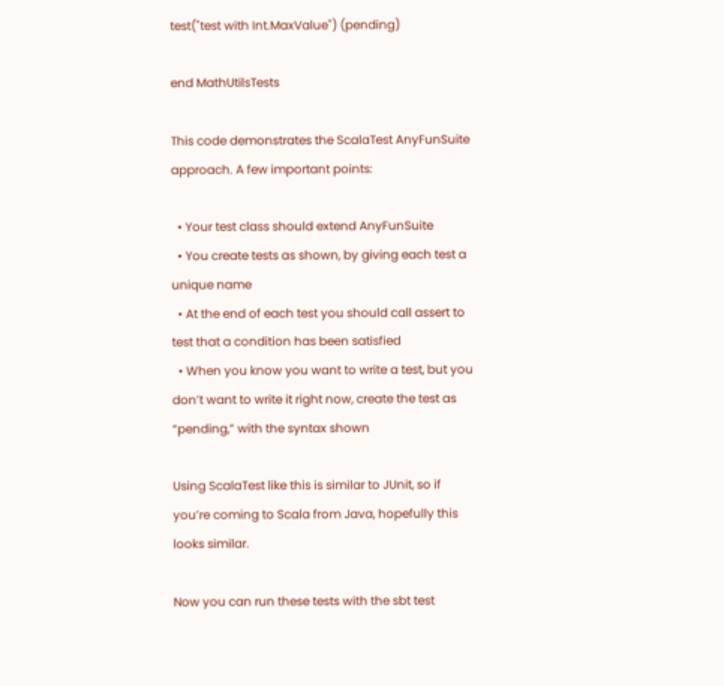test("test with Int.MaxValue") (pending)

end MathUtilsTests

This code demonstrates the ScalaTest AnyFunSuite approach. A few important points:

  • Your test class should extend AnyFunSuite
  • You create tests as shown, by giving each test a unique name
  • At the end of each test you should call assert to test that a condition has been satisfied
  • When you know you want to write a test, but you don’t want to write it right now, create the test as “pending,” with the syntax shown

Using ScalaTest like this is similar to JUnit, so if you’re coming to Scala from Java, hopefully this looks similar.

Now you can run these tests with the sbt test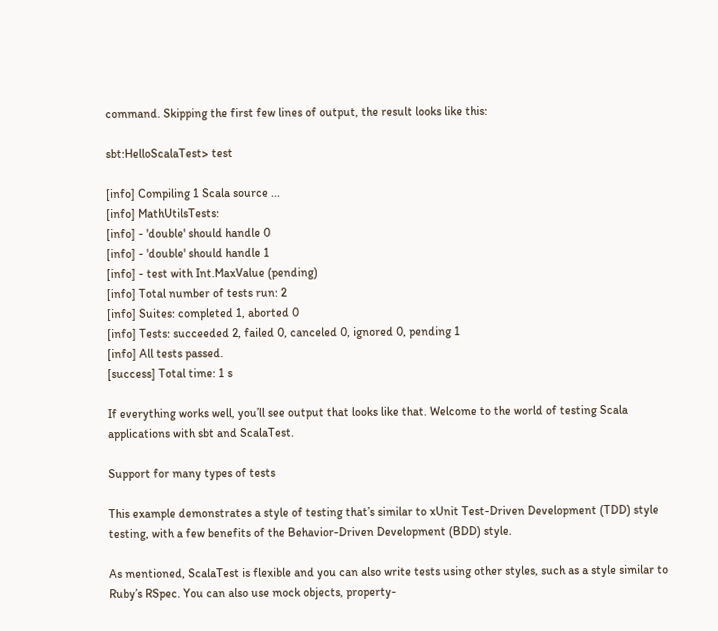command. Skipping the first few lines of output, the result looks like this:

sbt:HelloScalaTest> test

[info] Compiling 1 Scala source ...
[info] MathUtilsTests:
[info] - 'double' should handle 0
[info] - 'double' should handle 1
[info] - test with Int.MaxValue (pending)
[info] Total number of tests run: 2
[info] Suites: completed 1, aborted 0
[info] Tests: succeeded 2, failed 0, canceled 0, ignored 0, pending 1
[info] All tests passed.
[success] Total time: 1 s

If everything works well, you’ll see output that looks like that. Welcome to the world of testing Scala applications with sbt and ScalaTest.

Support for many types of tests

This example demonstrates a style of testing that’s similar to xUnit Test-Driven Development (TDD) style testing, with a few benefits of the Behavior-Driven Development (BDD) style.

As mentioned, ScalaTest is flexible and you can also write tests using other styles, such as a style similar to Ruby’s RSpec. You can also use mock objects, property-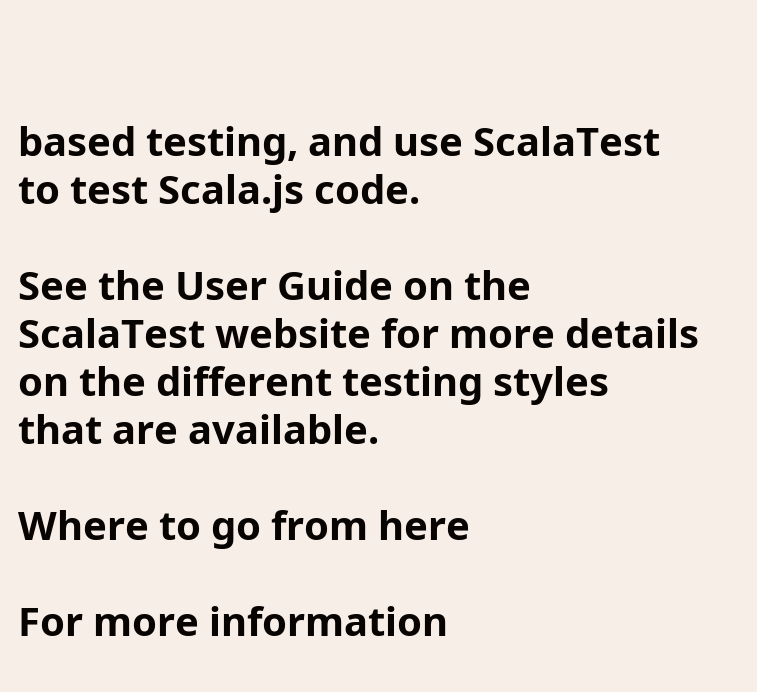based testing, and use ScalaTest to test Scala.js code.

See the User Guide on the ScalaTest website for more details on the different testing styles that are available.

Where to go from here

For more information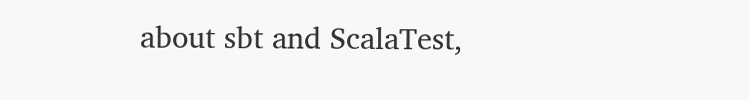about sbt and ScalaTest,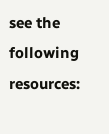see the following resources: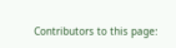Contributors to this page: